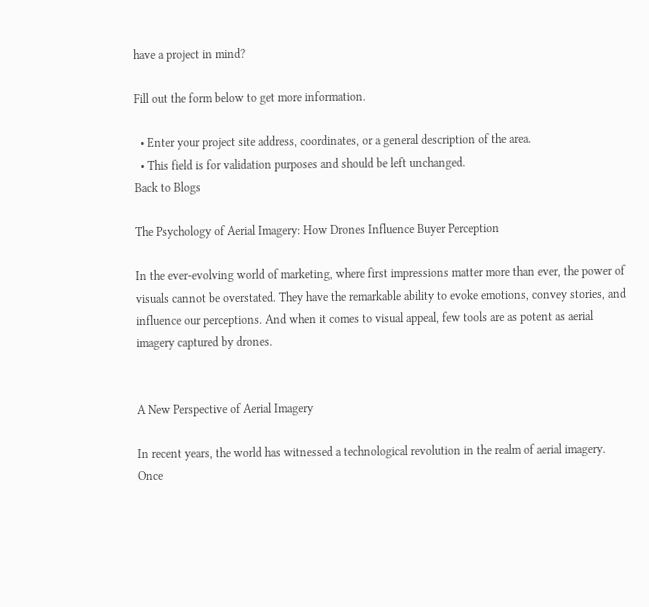have a project in mind?

Fill out the form below to get more information.

  • Enter your project site address, coordinates, or a general description of the area.
  • This field is for validation purposes and should be left unchanged.
Back to Blogs

The Psychology of Aerial Imagery: How Drones Influence Buyer Perception

In the ever-evolving world of marketing, where first impressions matter more than ever, the power of visuals cannot be overstated. They have the remarkable ability to evoke emotions, convey stories, and influence our perceptions. And when it comes to visual appeal, few tools are as potent as aerial imagery captured by drones.


A New Perspective of Aerial Imagery

In recent years, the world has witnessed a technological revolution in the realm of aerial imagery. Once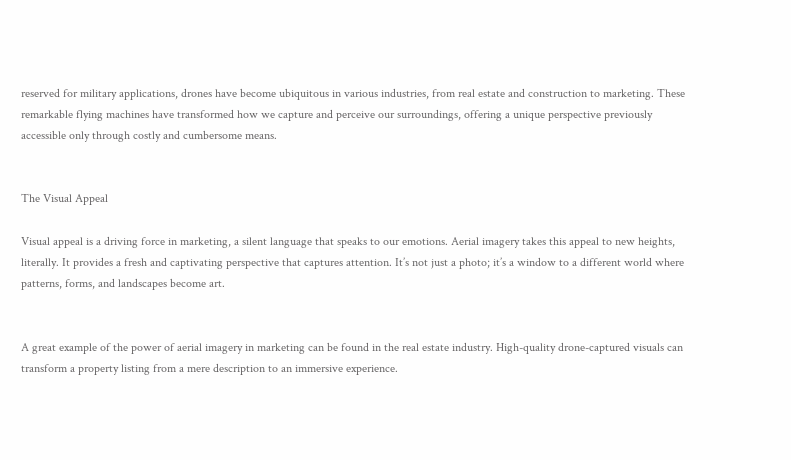reserved for military applications, drones have become ubiquitous in various industries, from real estate and construction to marketing. These remarkable flying machines have transformed how we capture and perceive our surroundings, offering a unique perspective previously accessible only through costly and cumbersome means.


The Visual Appeal

Visual appeal is a driving force in marketing, a silent language that speaks to our emotions. Aerial imagery takes this appeal to new heights, literally. It provides a fresh and captivating perspective that captures attention. It’s not just a photo; it’s a window to a different world where patterns, forms, and landscapes become art.


A great example of the power of aerial imagery in marketing can be found in the real estate industry. High-quality drone-captured visuals can transform a property listing from a mere description to an immersive experience.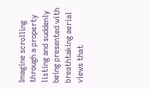Imagine scrolling through a property listing and suddenly being presented with breathtaking aerial views that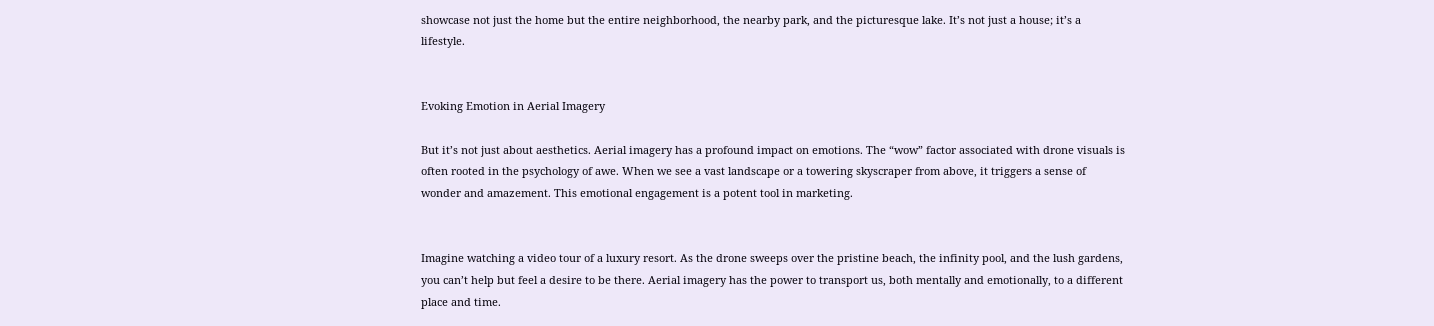showcase not just the home but the entire neighborhood, the nearby park, and the picturesque lake. It’s not just a house; it’s a lifestyle.


Evoking Emotion in Aerial Imagery

But it’s not just about aesthetics. Aerial imagery has a profound impact on emotions. The “wow” factor associated with drone visuals is often rooted in the psychology of awe. When we see a vast landscape or a towering skyscraper from above, it triggers a sense of wonder and amazement. This emotional engagement is a potent tool in marketing.


Imagine watching a video tour of a luxury resort. As the drone sweeps over the pristine beach, the infinity pool, and the lush gardens, you can’t help but feel a desire to be there. Aerial imagery has the power to transport us, both mentally and emotionally, to a different place and time.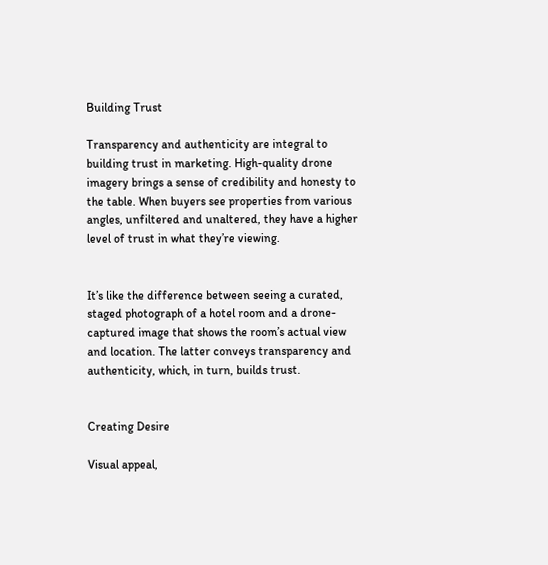Building Trust

Transparency and authenticity are integral to building trust in marketing. High-quality drone imagery brings a sense of credibility and honesty to the table. When buyers see properties from various angles, unfiltered and unaltered, they have a higher level of trust in what they’re viewing.


It’s like the difference between seeing a curated, staged photograph of a hotel room and a drone-captured image that shows the room’s actual view and location. The latter conveys transparency and authenticity, which, in turn, builds trust.


Creating Desire

Visual appeal,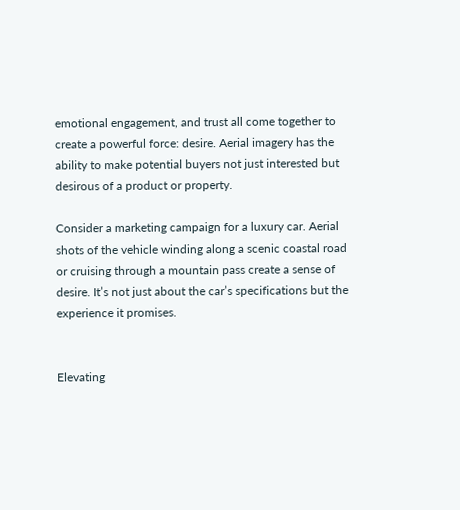emotional engagement, and trust all come together to create a powerful force: desire. Aerial imagery has the ability to make potential buyers not just interested but desirous of a product or property.

Consider a marketing campaign for a luxury car. Aerial shots of the vehicle winding along a scenic coastal road or cruising through a mountain pass create a sense of desire. It’s not just about the car’s specifications but the experience it promises.


Elevating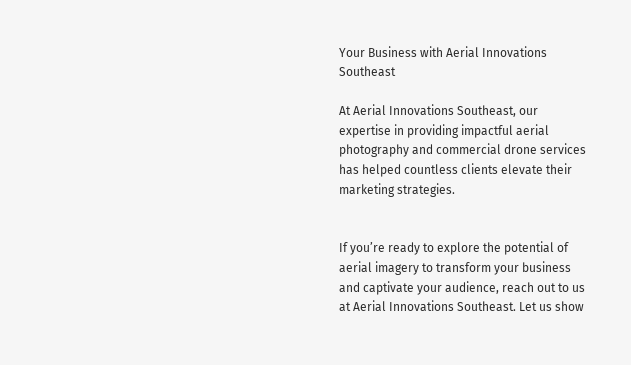Your Business with Aerial Innovations Southeast

At Aerial Innovations Southeast, our expertise in providing impactful aerial photography and commercial drone services has helped countless clients elevate their marketing strategies.


If you’re ready to explore the potential of aerial imagery to transform your business and captivate your audience, reach out to us at Aerial Innovations Southeast. Let us show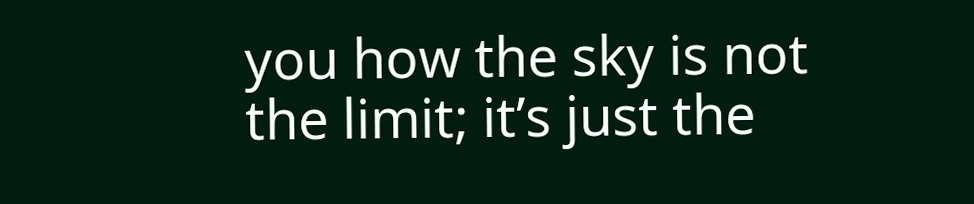you how the sky is not the limit; it’s just the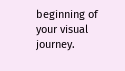beginning of your visual journey.